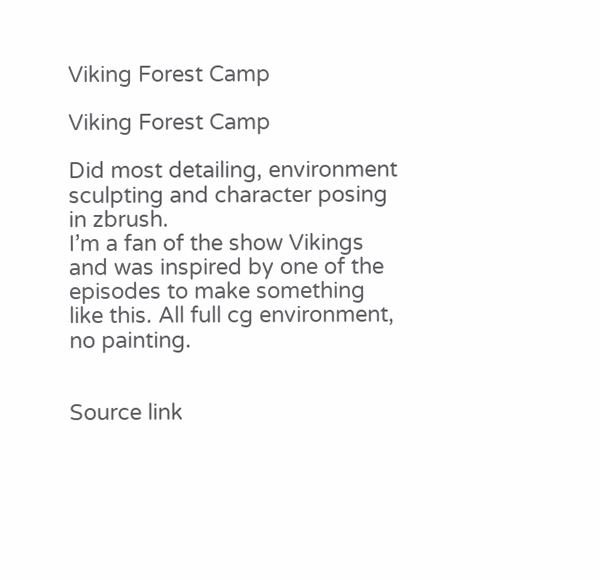Viking Forest Camp

Viking Forest Camp

Did most detailing, environment sculpting and character posing in zbrush.
I’m a fan of the show Vikings and was inspired by one of the episodes to make something like this. All full cg environment, no painting.


Source link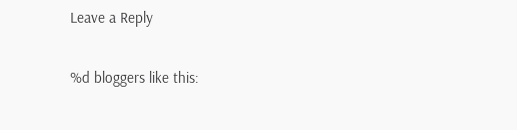Leave a Reply

%d bloggers like this: